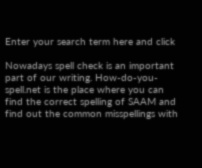Enter your search term here and click

Nowadays spell check is an important part of our writing. How-do-you-spell.net is the place where you can find the correct spelling of SAAM and find out the common misspellings with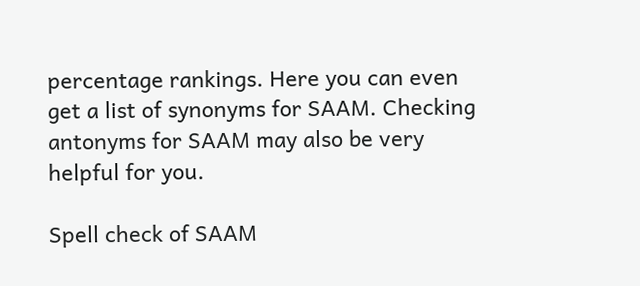percentage rankings. Here you can even get a list of synonyms for SAAM. Checking antonyms for SAAM may also be very helpful for you.

Spell check of SAAM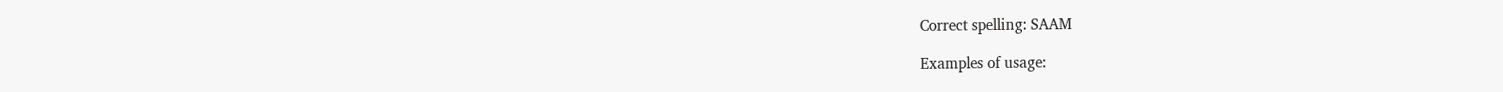Correct spelling: SAAM

Examples of usage: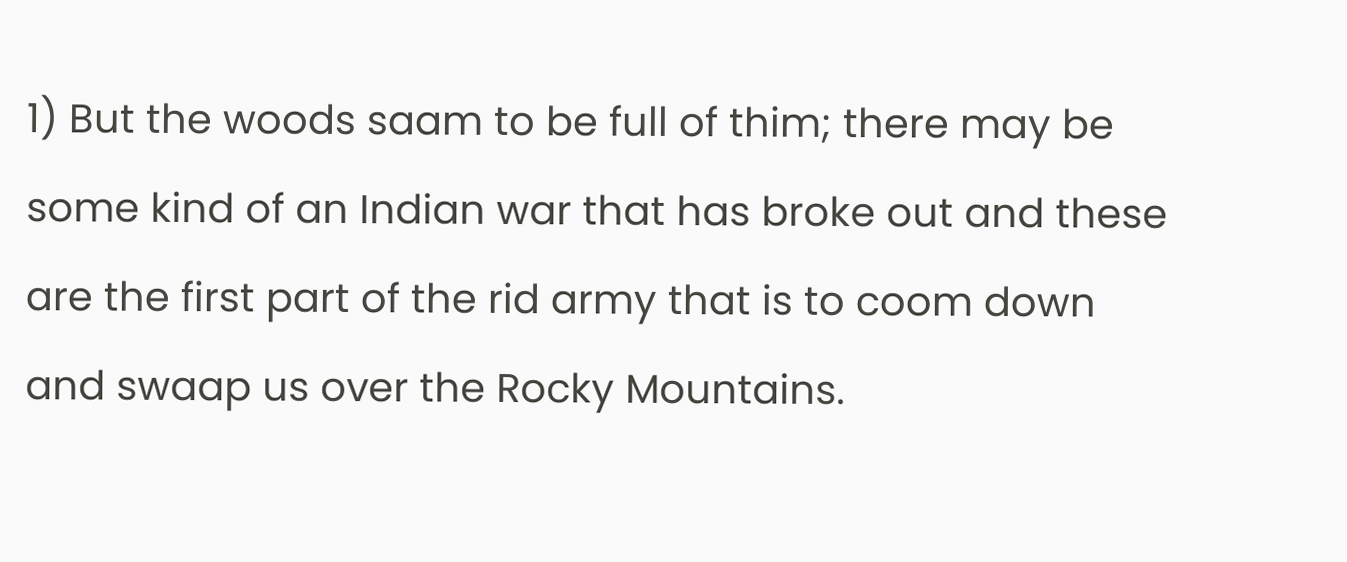1) But the woods saam to be full of thim; there may be some kind of an Indian war that has broke out and these are the first part of the rid army that is to coom down and swaap us over the Rocky Mountains.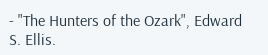- "The Hunters of the Ozark", Edward S. Ellis.